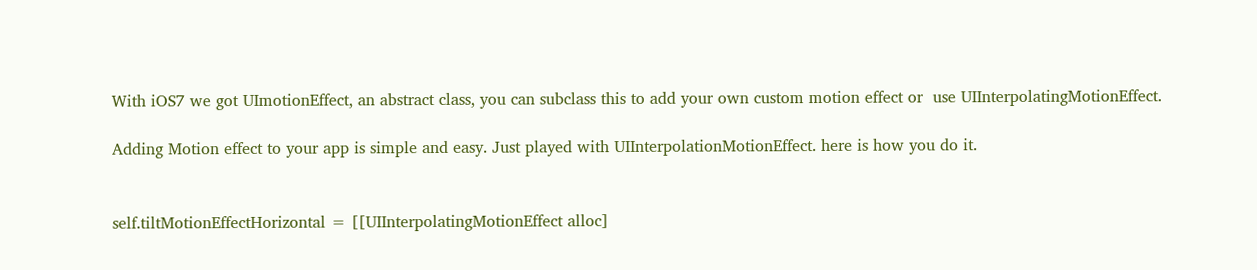With iOS7 we got UImotionEffect, an abstract class, you can subclass this to add your own custom motion effect or  use UIInterpolatingMotionEffect.

Adding Motion effect to your app is simple and easy. Just played with UIInterpolationMotionEffect. here is how you do it.


self.tiltMotionEffectHorizontal = [[UIInterpolatingMotionEffect alloc]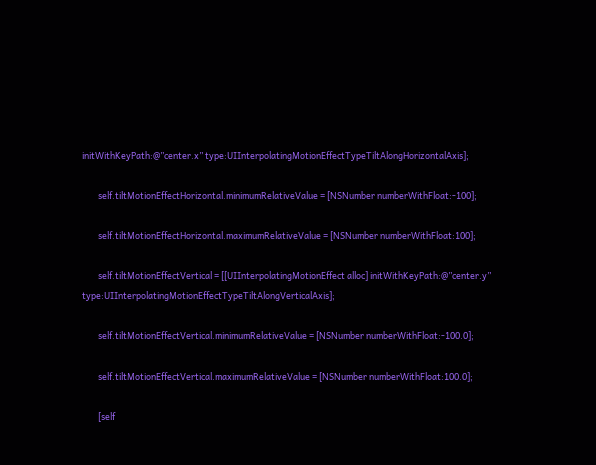initWithKeyPath:@”center.x” type:UIInterpolatingMotionEffectTypeTiltAlongHorizontalAxis];

        self.tiltMotionEffectHorizontal.minimumRelativeValue = [NSNumber numberWithFloat:-100];

        self.tiltMotionEffectHorizontal.maximumRelativeValue = [NSNumber numberWithFloat:100];

        self.tiltMotionEffectVertical = [[UIInterpolatingMotionEffect alloc] initWithKeyPath:@”center.y” type:UIInterpolatingMotionEffectTypeTiltAlongVerticalAxis];

        self.tiltMotionEffectVertical.minimumRelativeValue = [NSNumber numberWithFloat:-100.0];

        self.tiltMotionEffectVertical.maximumRelativeValue = [NSNumber numberWithFloat:100.0];

        [self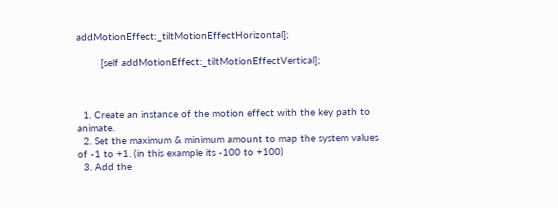addMotionEffect:_tiltMotionEffectHorizontal];

        [self addMotionEffect:_tiltMotionEffectVertical];



  1. Create an instance of the motion effect with the key path to animate.
  2. Set the maximum & minimum amount to map the system values of -1 to +1. (in this example its -100 to +100)
  3. Add the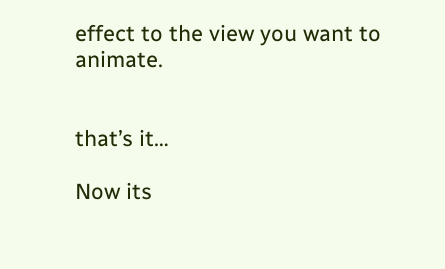effect to the view you want to animate.


that’s it…

Now its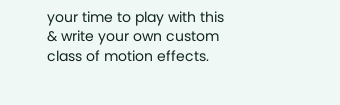your time to play with this & write your own custom class of motion effects.